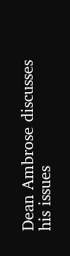Dean Ambrose discusses his issues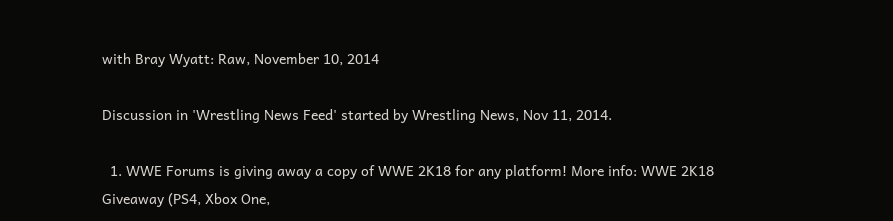with Bray Wyatt: Raw, November 10, 2014

Discussion in 'Wrestling News Feed' started by Wrestling News, Nov 11, 2014.

  1. WWE Forums is giving away a copy of WWE 2K18 for any platform! More info: WWE 2K18 Giveaway (PS4, Xbox One,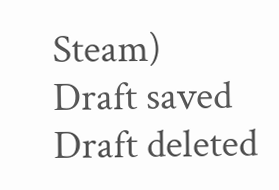Steam)
Draft saved Draft deleted